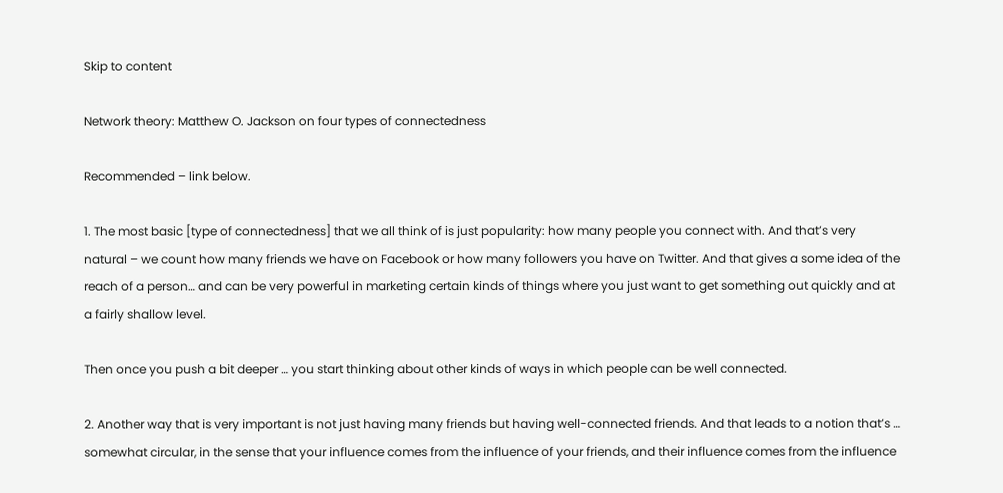Skip to content

Network theory: Matthew O. Jackson on four types of connectedness

Recommended – link below.

1. The most basic [type of connectedness] that we all think of is just popularity: how many people you connect with. And that’s very natural – we count how many friends we have on Facebook or how many followers you have on Twitter. And that gives a some idea of the reach of a person… and can be very powerful in marketing certain kinds of things where you just want to get something out quickly and at a fairly shallow level.

Then once you push a bit deeper … you start thinking about other kinds of ways in which people can be well connected.

2. Another way that is very important is not just having many friends but having well-connected friends. And that leads to a notion that’s … somewhat circular, in the sense that your influence comes from the influence of your friends, and their influence comes from the influence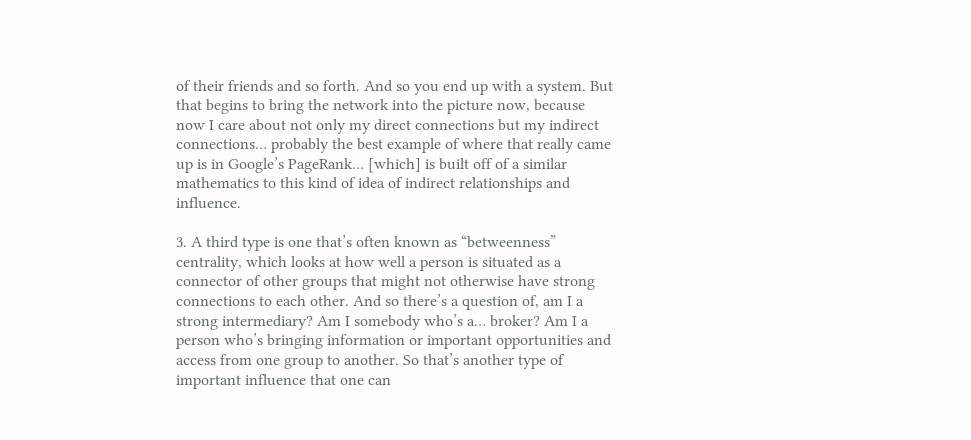of their friends and so forth. And so you end up with a system. But that begins to bring the network into the picture now, because now I care about not only my direct connections but my indirect connections… probably the best example of where that really came up is in Google’s PageRank… [which] is built off of a similar mathematics to this kind of idea of indirect relationships and influence.

3. A third type is one that’s often known as “betweenness” centrality, which looks at how well a person is situated as a connector of other groups that might not otherwise have strong connections to each other. And so there’s a question of, am I a strong intermediary? Am I somebody who’s a… broker? Am I a person who’s bringing information or important opportunities and access from one group to another. So that’s another type of important influence that one can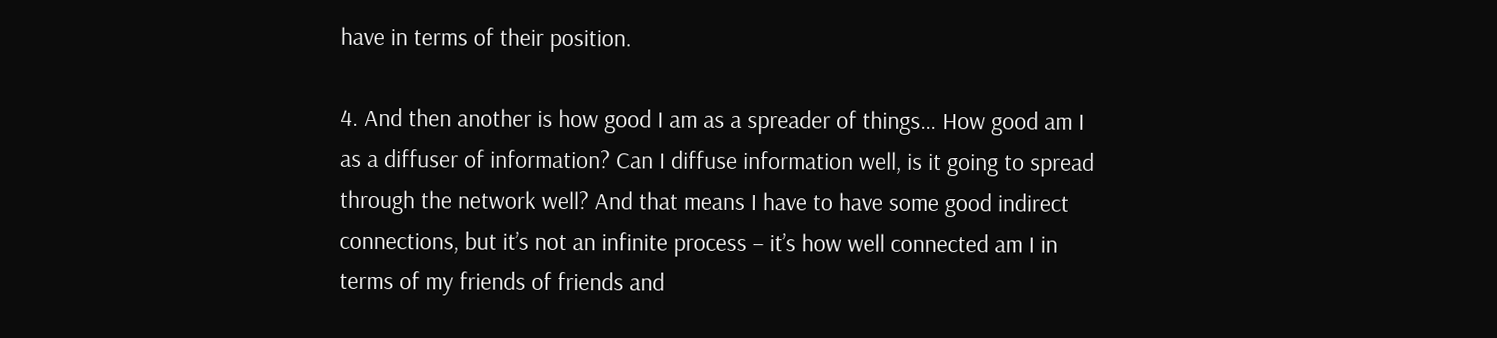have in terms of their position.

4. And then another is how good I am as a spreader of things… How good am I as a diffuser of information? Can I diffuse information well, is it going to spread through the network well? And that means I have to have some good indirect connections, but it’s not an infinite process – it’s how well connected am I in terms of my friends of friends and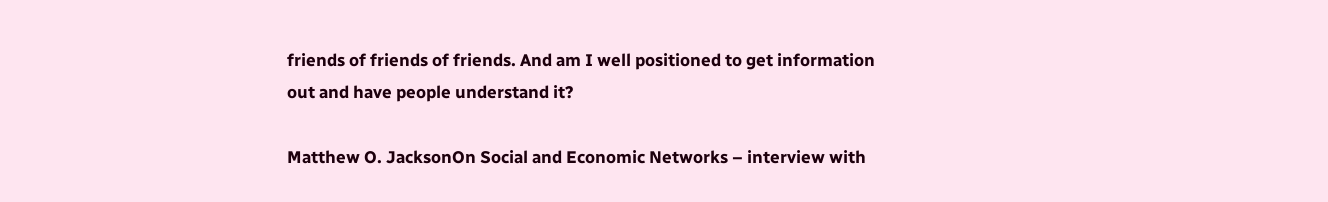friends of friends of friends. And am I well positioned to get information out and have people understand it?

Matthew O. JacksonOn Social and Economic Networks – interview with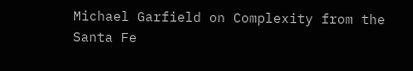Michael Garfield on Complexity from the Santa Fe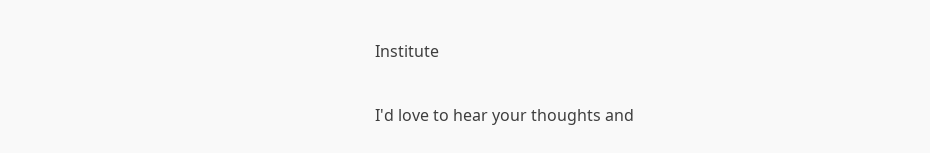Institute

I'd love to hear your thoughts and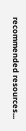recommended resources...